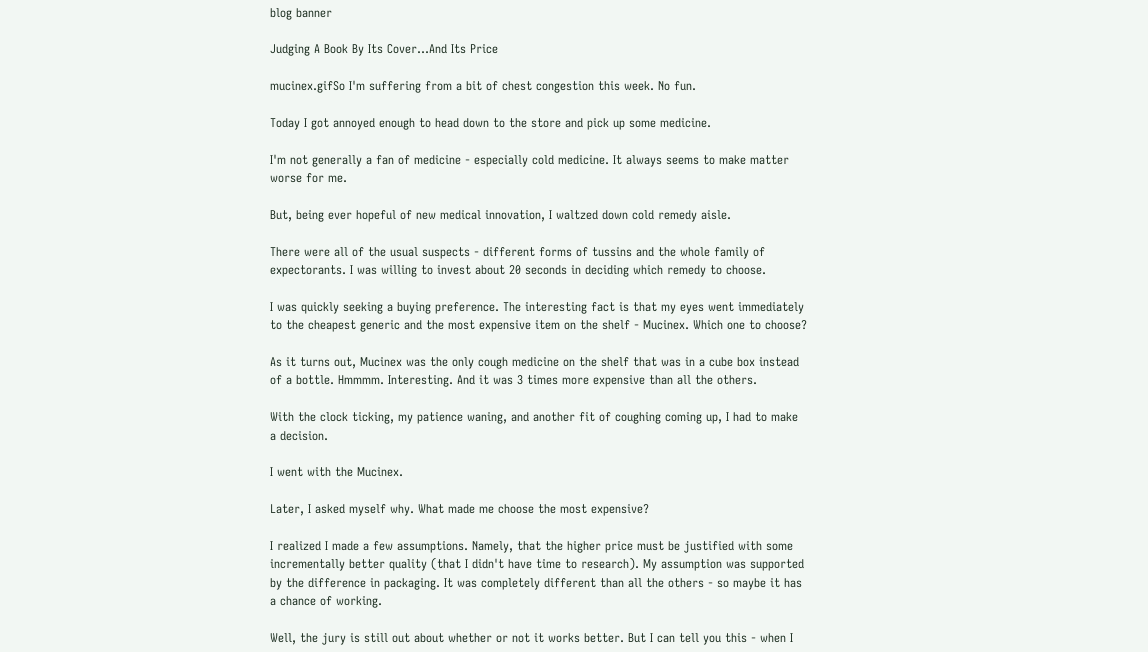blog banner

Judging A Book By Its Cover…And Its Price

mucinex.gifSo I'm suffering from a bit of chest congestion this week. No fun.

Today I got annoyed enough to head down to the store and pick up some medicine.

I'm not generally a fan of medicine - especially cold medicine. It always seems to make matter worse for me.

But, being ever hopeful of new medical innovation, I waltzed down cold remedy aisle.

There were all of the usual suspects - different forms of tussins and the whole family of expectorants. I was willing to invest about 20 seconds in deciding which remedy to choose.

I was quickly seeking a buying preference. The interesting fact is that my eyes went immediately to the cheapest generic and the most expensive item on the shelf - Mucinex. Which one to choose?

As it turns out, Mucinex was the only cough medicine on the shelf that was in a cube box instead of a bottle. Hmmmm. Interesting. And it was 3 times more expensive than all the others.

With the clock ticking, my patience waning, and another fit of coughing coming up, I had to make a decision.

I went with the Mucinex.

Later, I asked myself why. What made me choose the most expensive?

I realized I made a few assumptions. Namely, that the higher price must be justified with some incrementally better quality (that I didn't have time to research). My assumption was supported by the difference in packaging. It was completely different than all the others - so maybe it has a chance of working.

Well, the jury is still out about whether or not it works better. But I can tell you this - when I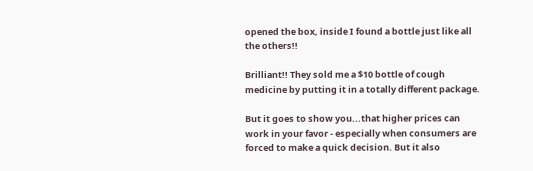opened the box, inside I found a bottle just like all the others!!

Brilliant!! They sold me a $10 bottle of cough medicine by putting it in a totally different package.

But it goes to show you...that higher prices can work in your favor - especially when consumers are forced to make a quick decision. But it also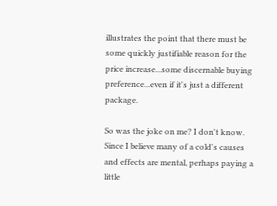illustrates the point that there must be some quickly justifiable reason for the price increase...some discernable buying preference...even if it's just a different package.

So was the joke on me? I don't know. Since I believe many of a cold's causes and effects are mental, perhaps paying a little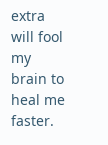extra will fool my brain to heal me faster.